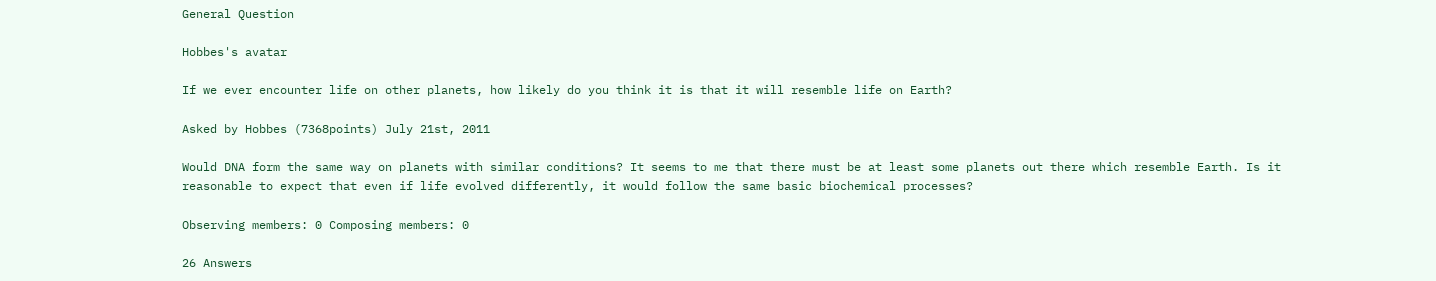General Question

Hobbes's avatar

If we ever encounter life on other planets, how likely do you think it is that it will resemble life on Earth?

Asked by Hobbes (7368points) July 21st, 2011

Would DNA form the same way on planets with similar conditions? It seems to me that there must be at least some planets out there which resemble Earth. Is it reasonable to expect that even if life evolved differently, it would follow the same basic biochemical processes?

Observing members: 0 Composing members: 0

26 Answers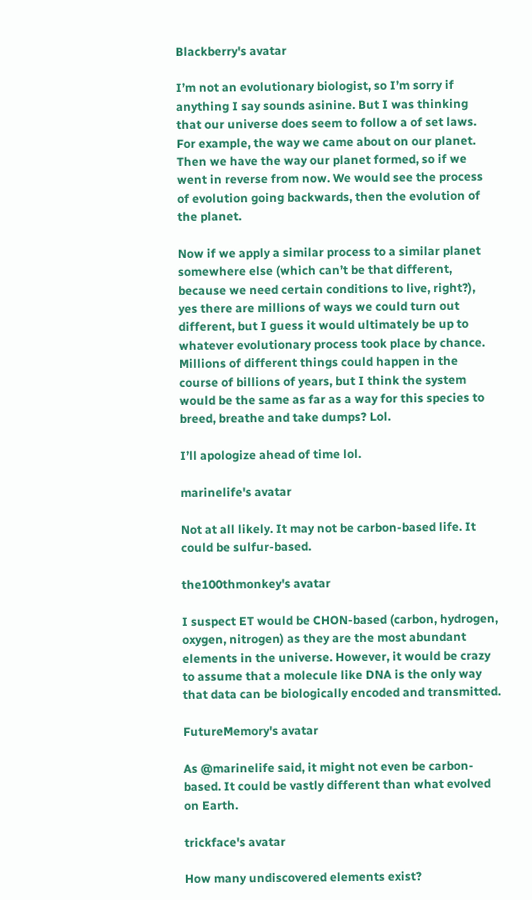Blackberry's avatar

I’m not an evolutionary biologist, so I’m sorry if anything I say sounds asinine. But I was thinking that our universe does seem to follow a of set laws. For example, the way we came about on our planet. Then we have the way our planet formed, so if we went in reverse from now. We would see the process of evolution going backwards, then the evolution of the planet.

Now if we apply a similar process to a similar planet somewhere else (which can’t be that different, because we need certain conditions to live, right?), yes there are millions of ways we could turn out different, but I guess it would ultimately be up to whatever evolutionary process took place by chance. Millions of different things could happen in the course of billions of years, but I think the system would be the same as far as a way for this species to breed, breathe and take dumps? Lol.

I’ll apologize ahead of time lol.

marinelife's avatar

Not at all likely. It may not be carbon-based life. It could be sulfur-based.

the100thmonkey's avatar

I suspect ET would be CHON-based (carbon, hydrogen, oxygen, nitrogen) as they are the most abundant elements in the universe. However, it would be crazy to assume that a molecule like DNA is the only way that data can be biologically encoded and transmitted.

FutureMemory's avatar

As @marinelife said, it might not even be carbon-based. It could be vastly different than what evolved on Earth.

trickface's avatar

How many undiscovered elements exist?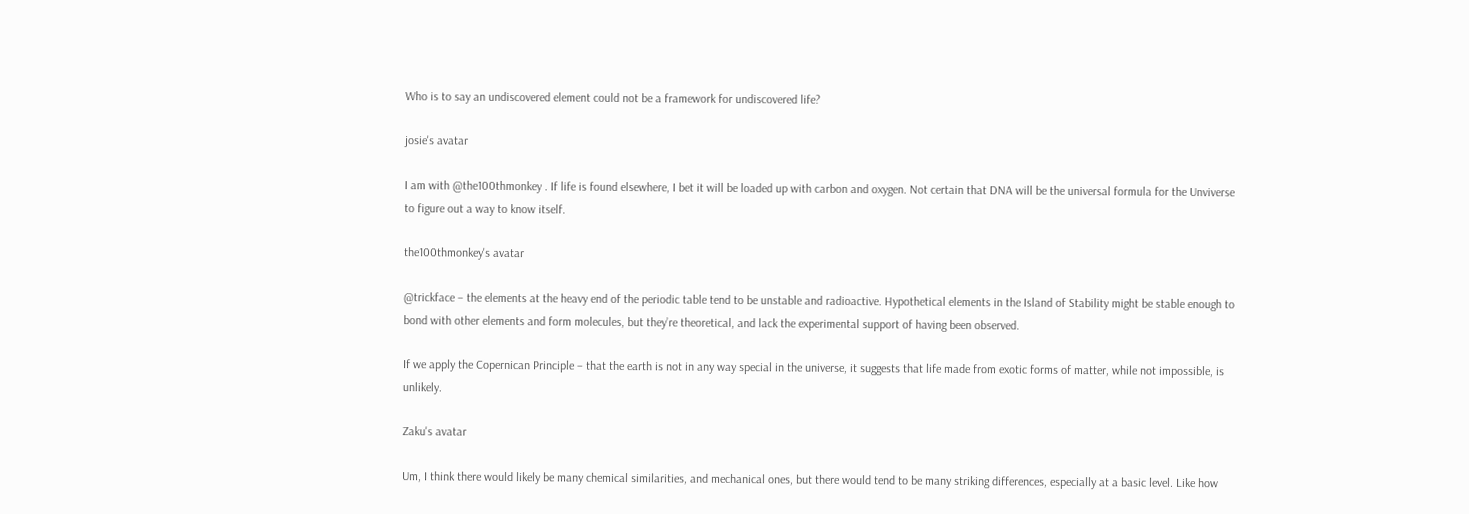Who is to say an undiscovered element could not be a framework for undiscovered life?

josie's avatar

I am with @the100thmonkey . If life is found elsewhere, I bet it will be loaded up with carbon and oxygen. Not certain that DNA will be the universal formula for the Unviverse to figure out a way to know itself.

the100thmonkey's avatar

@trickface – the elements at the heavy end of the periodic table tend to be unstable and radioactive. Hypothetical elements in the Island of Stability might be stable enough to bond with other elements and form molecules, but they’re theoretical, and lack the experimental support of having been observed.

If we apply the Copernican Principle – that the earth is not in any way special in the universe, it suggests that life made from exotic forms of matter, while not impossible, is unlikely.

Zaku's avatar

Um, I think there would likely be many chemical similarities, and mechanical ones, but there would tend to be many striking differences, especially at a basic level. Like how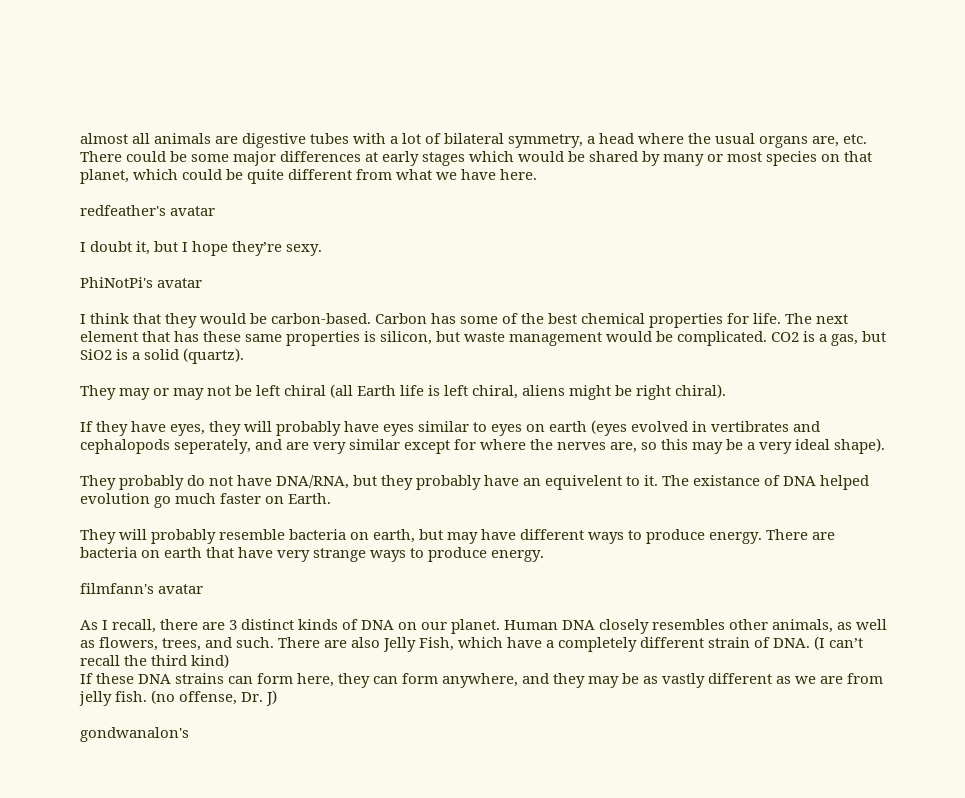almost all animals are digestive tubes with a lot of bilateral symmetry, a head where the usual organs are, etc. There could be some major differences at early stages which would be shared by many or most species on that planet, which could be quite different from what we have here.

redfeather's avatar

I doubt it, but I hope they’re sexy.

PhiNotPi's avatar

I think that they would be carbon-based. Carbon has some of the best chemical properties for life. The next element that has these same properties is silicon, but waste management would be complicated. CO2 is a gas, but SiO2 is a solid (quartz).

They may or may not be left chiral (all Earth life is left chiral, aliens might be right chiral).

If they have eyes, they will probably have eyes similar to eyes on earth (eyes evolved in vertibrates and cephalopods seperately, and are very similar except for where the nerves are, so this may be a very ideal shape).

They probably do not have DNA/RNA, but they probably have an equivelent to it. The existance of DNA helped evolution go much faster on Earth.

They will probably resemble bacteria on earth, but may have different ways to produce energy. There are bacteria on earth that have very strange ways to produce energy.

filmfann's avatar

As I recall, there are 3 distinct kinds of DNA on our planet. Human DNA closely resembles other animals, as well as flowers, trees, and such. There are also Jelly Fish, which have a completely different strain of DNA. (I can’t recall the third kind)
If these DNA strains can form here, they can form anywhere, and they may be as vastly different as we are from jelly fish. (no offense, Dr. J)

gondwanalon's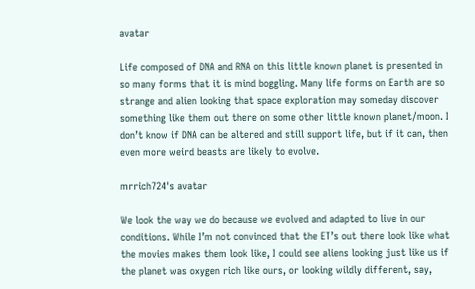avatar

Life composed of DNA and RNA on this little known planet is presented in so many forms that it is mind boggling. Many life forms on Earth are so strange and alien looking that space exploration may someday discover something like them out there on some other little known planet/moon. I don’t know if DNA can be altered and still support life, but if it can, then even more weird beasts are likely to evolve.

mrrich724's avatar

We look the way we do because we evolved and adapted to live in our conditions. While I’m not convinced that the ET’s out there look like what the movies makes them look like, I could see aliens looking just like us if the planet was oxygen rich like ours, or looking wildly different, say,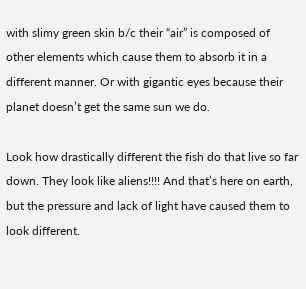with slimy green skin b/c their “air” is composed of other elements which cause them to absorb it in a different manner. Or with gigantic eyes because their planet doesn’t get the same sun we do.

Look how drastically different the fish do that live so far down. They look like aliens!!!! And that’s here on earth, but the pressure and lack of light have caused them to look different.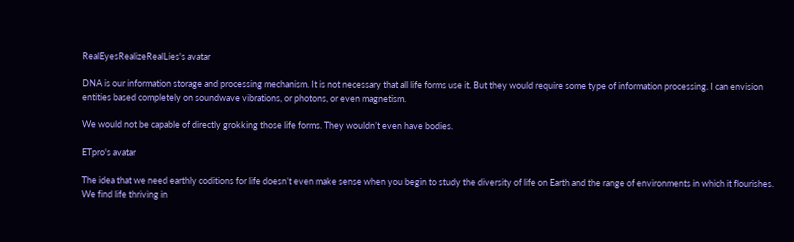RealEyesRealizeRealLies's avatar

DNA is our information storage and processing mechanism. It is not necessary that all life forms use it. But they would require some type of information processing. I can envision entities based completely on soundwave vibrations, or photons, or even magnetism.

We would not be capable of directly grokking those life forms. They wouldn’t even have bodies.

ETpro's avatar

The idea that we need earthly coditions for life doesn’t even make sense when you begin to study the diversity of life on Earth and the range of environments in which it flourishes. We find life thriving in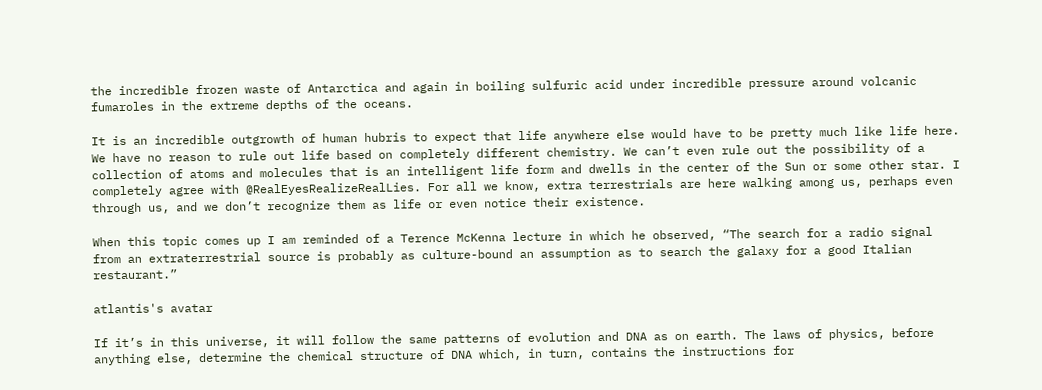the incredible frozen waste of Antarctica and again in boiling sulfuric acid under incredible pressure around volcanic fumaroles in the extreme depths of the oceans.

It is an incredible outgrowth of human hubris to expect that life anywhere else would have to be pretty much like life here. We have no reason to rule out life based on completely different chemistry. We can’t even rule out the possibility of a collection of atoms and molecules that is an intelligent life form and dwells in the center of the Sun or some other star. I completely agree with @RealEyesRealizeRealLies. For all we know, extra terrestrials are here walking among us, perhaps even through us, and we don’t recognize them as life or even notice their existence.

When this topic comes up I am reminded of a Terence McKenna lecture in which he observed, “The search for a radio signal from an extraterrestrial source is probably as culture-bound an assumption as to search the galaxy for a good Italian restaurant.”

atlantis's avatar

If it’s in this universe, it will follow the same patterns of evolution and DNA as on earth. The laws of physics, before anything else, determine the chemical structure of DNA which, in turn, contains the instructions for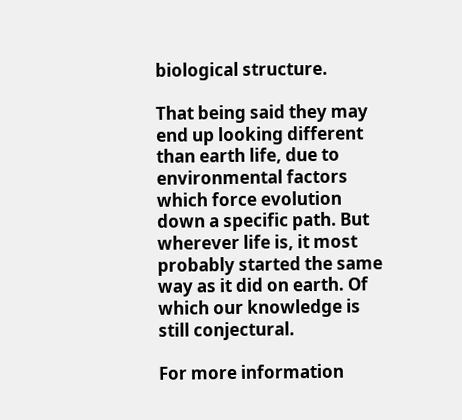biological structure.

That being said they may end up looking different than earth life, due to environmental factors which force evolution down a specific path. But wherever life is, it most probably started the same way as it did on earth. Of which our knowledge is still conjectural.

For more information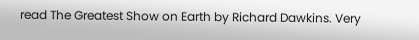read The Greatest Show on Earth by Richard Dawkins. Very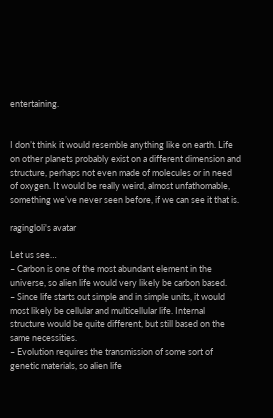entertaining.


I don’t think it would resemble anything like on earth. Life on other planets probably exist on a different dimension and structure, perhaps not even made of molecules or in need of oxygen. It would be really weird, almost unfathomable, something we’ve never seen before, if we can see it that is.

ragingloli's avatar

Let us see…
– Carbon is one of the most abundant element in the universe, so alien life would very likely be carbon based.
– Since life starts out simple and in simple units, it would most likely be cellular and multicellular life. Internal structure would be quite different, but still based on the same necessities.
– Evolution requires the transmission of some sort of genetic materials, so alien life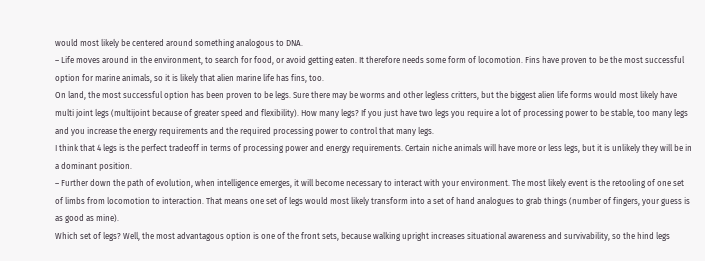would most likely be centered around something analogous to DNA.
– Life moves around in the environment, to search for food, or avoid getting eaten. It therefore needs some form of locomotion. Fins have proven to be the most successful option for marine animals, so it is likely that alien marine life has fins, too.
On land, the most successful option has been proven to be legs. Sure there may be worms and other legless critters, but the biggest alien life forms would most likely have multi joint legs (multijoint because of greater speed and flexibility). How many legs? If you just have two legs you require a lot of processing power to be stable, too many legs and you increase the energy requirements and the required processing power to control that many legs.
I think that 4 legs is the perfect tradeoff in terms of processing power and energy requirements. Certain niche animals will have more or less legs, but it is unlikely they will be in a dominant position.
– Further down the path of evolution, when intelligence emerges, it will become necessary to interact with your environment. The most likely event is the retooling of one set of limbs from locomotion to interaction. That means one set of legs would most likely transform into a set of hand analogues to grab things (number of fingers, your guess is as good as mine).
Which set of legs? Well, the most advantagous option is one of the front sets, because walking upright increases situational awareness and survivability, so the hind legs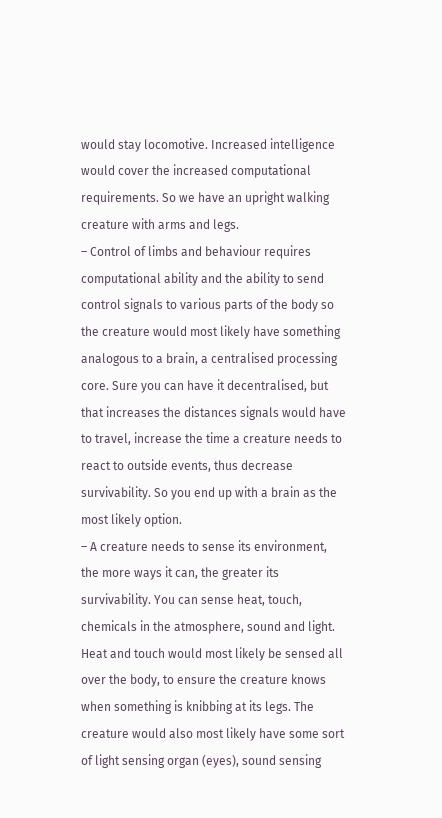would stay locomotive. Increased intelligence would cover the increased computational requirements. So we have an upright walking creature with arms and legs.
– Control of limbs and behaviour requires computational ability and the ability to send control signals to various parts of the body so the creature would most likely have something analogous to a brain, a centralised processing core. Sure you can have it decentralised, but that increases the distances signals would have to travel, increase the time a creature needs to react to outside events, thus decrease survivability. So you end up with a brain as the most likely option.
– A creature needs to sense its environment, the more ways it can, the greater its survivability. You can sense heat, touch, chemicals in the atmosphere, sound and light. Heat and touch would most likely be sensed all over the body, to ensure the creature knows when something is knibbing at its legs. The creature would also most likely have some sort of light sensing organ (eyes), sound sensing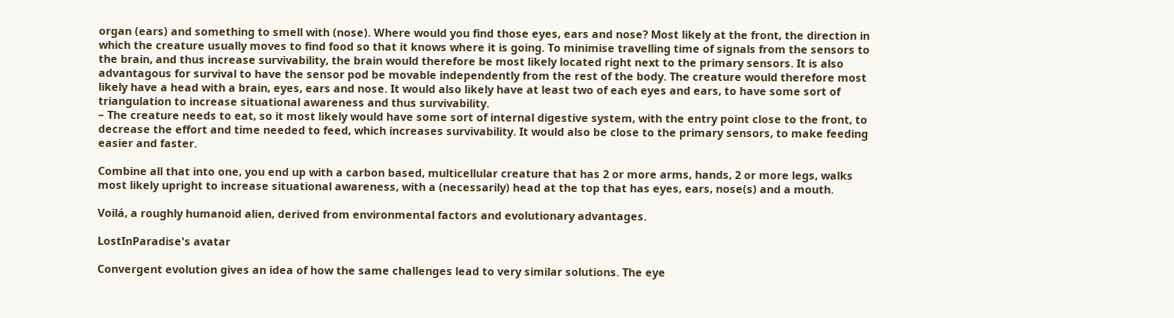organ (ears) and something to smell with (nose). Where would you find those eyes, ears and nose? Most likely at the front, the direction in which the creature usually moves to find food so that it knows where it is going. To minimise travelling time of signals from the sensors to the brain, and thus increase survivability, the brain would therefore be most likely located right next to the primary sensors. It is also advantagous for survival to have the sensor pod be movable independently from the rest of the body. The creature would therefore most likely have a head with a brain, eyes, ears and nose. It would also likely have at least two of each eyes and ears, to have some sort of triangulation to increase situational awareness and thus survivability.
– The creature needs to eat, so it most likely would have some sort of internal digestive system, with the entry point close to the front, to decrease the effort and time needed to feed, which increases survivability. It would also be close to the primary sensors, to make feeding easier and faster.

Combine all that into one, you end up with a carbon based, multicellular creature that has 2 or more arms, hands, 2 or more legs, walks most likely upright to increase situational awareness, with a (necessarily) head at the top that has eyes, ears, nose(s) and a mouth.

Voilá, a roughly humanoid alien, derived from environmental factors and evolutionary advantages.

LostInParadise's avatar

Convergent evolution gives an idea of how the same challenges lead to very similar solutions. The eye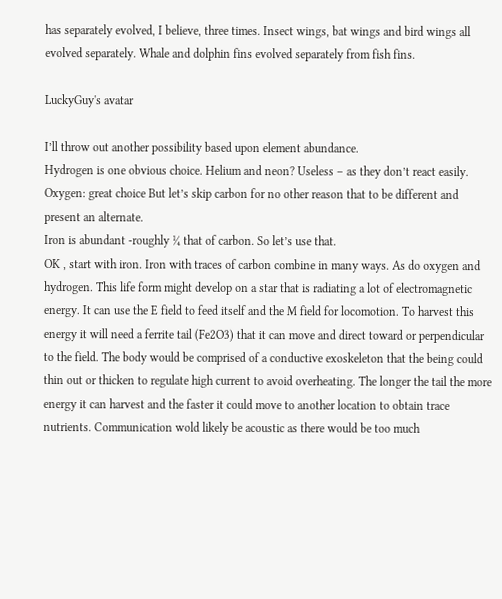has separately evolved, I believe, three times. Insect wings, bat wings and bird wings all evolved separately. Whale and dolphin fins evolved separately from fish fins.

LuckyGuy's avatar

I’ll throw out another possibility based upon element abundance.
Hydrogen is one obvious choice. Helium and neon? Useless – as they don’t react easily. Oxygen: great choice But let’s skip carbon for no other reason that to be different and present an alternate.
Iron is abundant -roughly ¼ that of carbon. So let’s use that.
OK , start with iron. Iron with traces of carbon combine in many ways. As do oxygen and hydrogen. This life form might develop on a star that is radiating a lot of electromagnetic energy. It can use the E field to feed itself and the M field for locomotion. To harvest this energy it will need a ferrite tail (Fe2O3) that it can move and direct toward or perpendicular to the field. The body would be comprised of a conductive exoskeleton that the being could thin out or thicken to regulate high current to avoid overheating. The longer the tail the more energy it can harvest and the faster it could move to another location to obtain trace nutrients. Communication wold likely be acoustic as there would be too much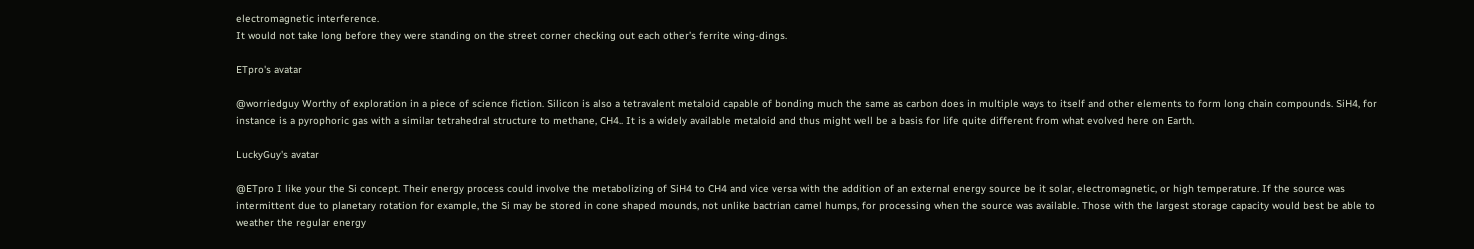electromagnetic interference.
It would not take long before they were standing on the street corner checking out each other’s ferrite wing-dings.

ETpro's avatar

@worriedguy Worthy of exploration in a piece of science fiction. Silicon is also a tetravalent metaloid capable of bonding much the same as carbon does in multiple ways to itself and other elements to form long chain compounds. SiH4, for instance is a pyrophoric gas with a similar tetrahedral structure to methane, CH4.. It is a widely available metaloid and thus might well be a basis for life quite different from what evolved here on Earth.

LuckyGuy's avatar

@ETpro I like your the Si concept. Their energy process could involve the metabolizing of SiH4 to CH4 and vice versa with the addition of an external energy source be it solar, electromagnetic, or high temperature. If the source was intermittent due to planetary rotation for example, the Si may be stored in cone shaped mounds, not unlike bactrian camel humps, for processing when the source was available. Those with the largest storage capacity would best be able to weather the regular energy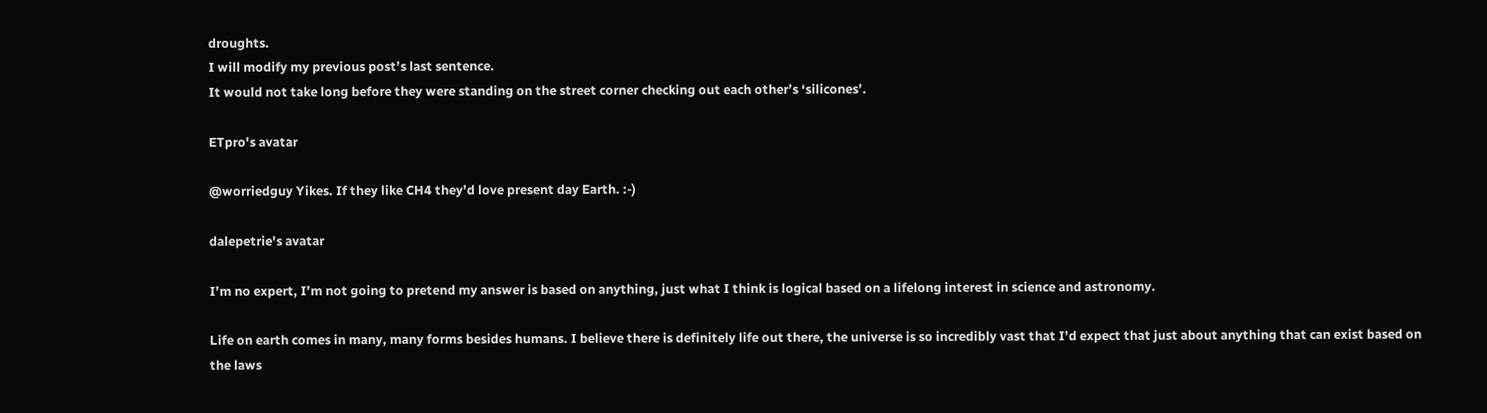droughts.
I will modify my previous post’s last sentence.
It would not take long before they were standing on the street corner checking out each other’s ‘silicones’.

ETpro's avatar

@worriedguy Yikes. If they like CH4 they’d love present day Earth. :-)

dalepetrie's avatar

I’m no expert, I’m not going to pretend my answer is based on anything, just what I think is logical based on a lifelong interest in science and astronomy.

Life on earth comes in many, many forms besides humans. I believe there is definitely life out there, the universe is so incredibly vast that I’d expect that just about anything that can exist based on the laws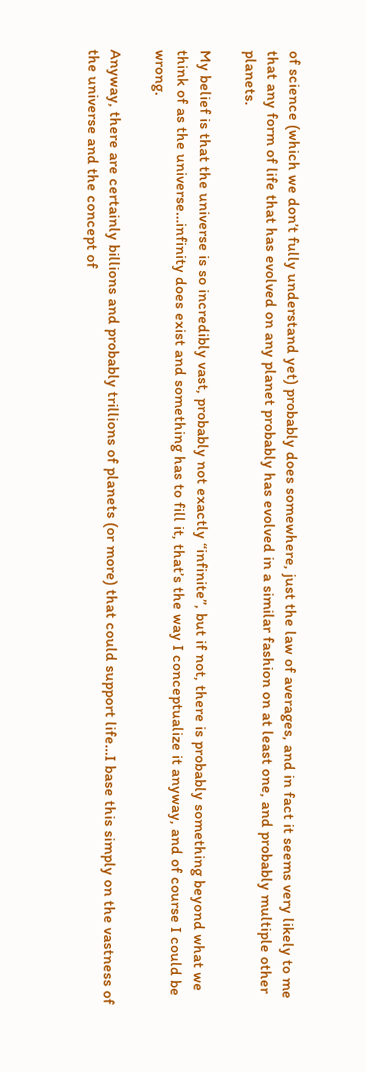of science (which we don’t fully understand yet) probably does somewhere, just the law of averages, and in fact it seems very likely to me that any form of life that has evolved on any planet probably has evolved in a similar fashion on at least one, and probably multiple other planets.

My belief is that the universe is so incredibly vast, probably not exactly “infinite”, but if not, there is probably something beyond what we think of as the universe…infinity does exist and something has to fill it, that’s the way I conceptualize it anyway, and of course I could be wrong.

Anyway, there are certainly billions and probably trillions of planets (or more) that could support life…I base this simply on the vastness of the universe and the concept of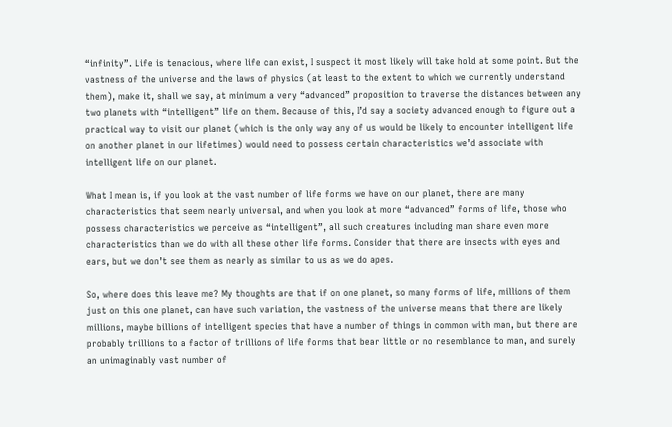“infinity”. Life is tenacious, where life can exist, I suspect it most likely will take hold at some point. But the vastness of the universe and the laws of physics (at least to the extent to which we currently understand them), make it, shall we say, at minimum a very “advanced” proposition to traverse the distances between any two planets with “intelligent” life on them. Because of this, I’d say a society advanced enough to figure out a practical way to visit our planet (which is the only way any of us would be likely to encounter intelligent life on another planet in our lifetimes) would need to possess certain characteristics we’d associate with intelligent life on our planet.

What I mean is, if you look at the vast number of life forms we have on our planet, there are many characteristics that seem nearly universal, and when you look at more “advanced” forms of life, those who possess characteristics we perceive as “intelligent”, all such creatures including man share even more characteristics than we do with all these other life forms. Consider that there are insects with eyes and ears, but we don’t see them as nearly as similar to us as we do apes.

So, where does this leave me? My thoughts are that if on one planet, so many forms of life, millions of them just on this one planet, can have such variation, the vastness of the universe means that there are likely millions, maybe billions of intelligent species that have a number of things in common with man, but there are probably trillions to a factor of trillions of life forms that bear little or no resemblance to man, and surely an unimaginably vast number of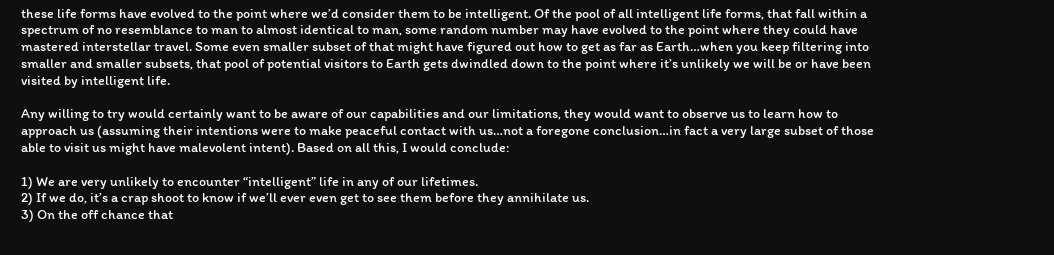these life forms have evolved to the point where we’d consider them to be intelligent. Of the pool of all intelligent life forms, that fall within a spectrum of no resemblance to man to almost identical to man, some random number may have evolved to the point where they could have mastered interstellar travel. Some even smaller subset of that might have figured out how to get as far as Earth…when you keep filtering into smaller and smaller subsets, that pool of potential visitors to Earth gets dwindled down to the point where it’s unlikely we will be or have been visited by intelligent life.

Any willing to try would certainly want to be aware of our capabilities and our limitations, they would want to observe us to learn how to approach us (assuming their intentions were to make peaceful contact with us…not a foregone conclusion…in fact a very large subset of those able to visit us might have malevolent intent). Based on all this, I would conclude:

1) We are very unlikely to encounter “intelligent” life in any of our lifetimes.
2) If we do, it’s a crap shoot to know if we’ll ever even get to see them before they annihilate us.
3) On the off chance that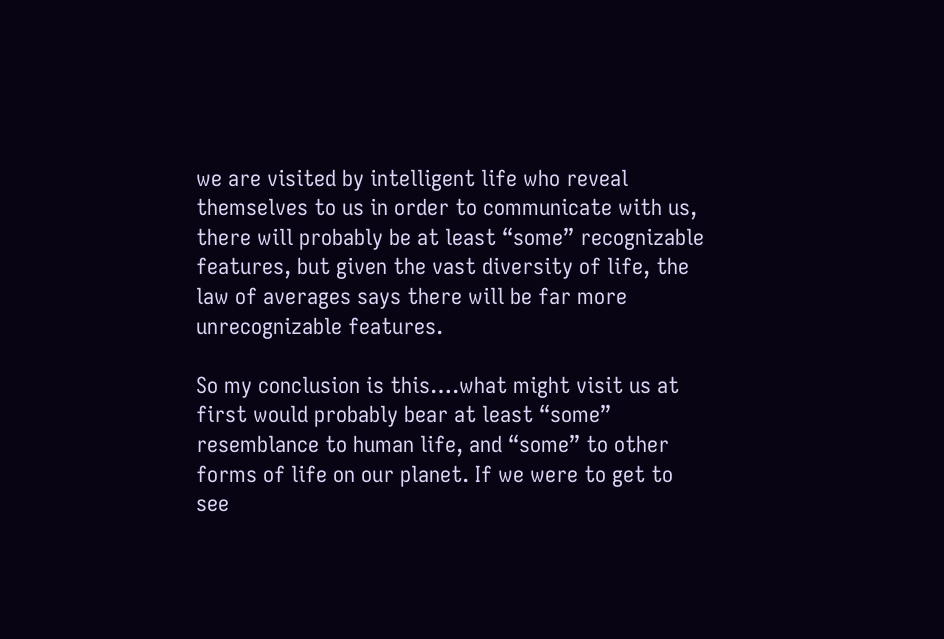we are visited by intelligent life who reveal themselves to us in order to communicate with us, there will probably be at least “some” recognizable features, but given the vast diversity of life, the law of averages says there will be far more unrecognizable features.

So my conclusion is this….what might visit us at first would probably bear at least “some” resemblance to human life, and “some” to other forms of life on our planet. If we were to get to see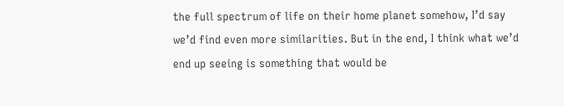the full spectrum of life on their home planet somehow, I’d say we’d find even more similarities. But in the end, I think what we’d end up seeing is something that would be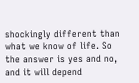shockingly different than what we know of life. So the answer is yes and no, and it will depend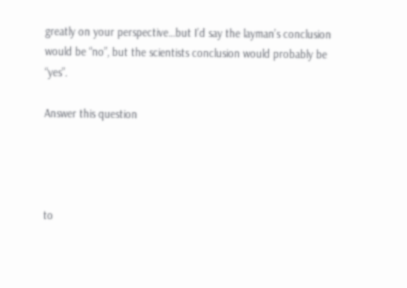greatly on your perspective…but I’d say the layman’s conclusion would be “no”, but the scientists conclusion would probably be “yes”.

Answer this question




to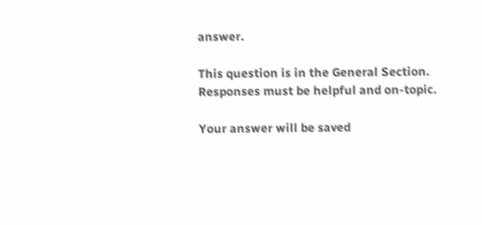answer.

This question is in the General Section. Responses must be helpful and on-topic.

Your answer will be saved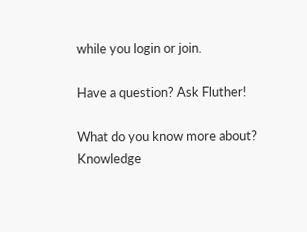while you login or join.

Have a question? Ask Fluther!

What do you know more about?
Knowledge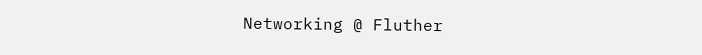Networking @ Fluther